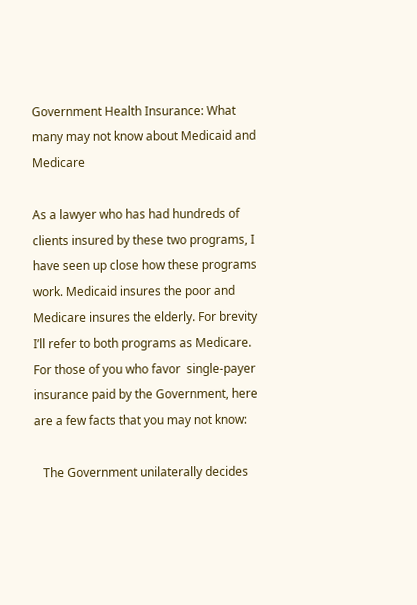Government Health Insurance: What many may not know about Medicaid and Medicare

As a lawyer who has had hundreds of clients insured by these two programs, I have seen up close how these programs work. Medicaid insures the poor and Medicare insures the elderly. For brevity I’ll refer to both programs as Medicare.  For those of you who favor  single-payer insurance paid by the Government, here are a few facts that you may not know:

   The Government unilaterally decides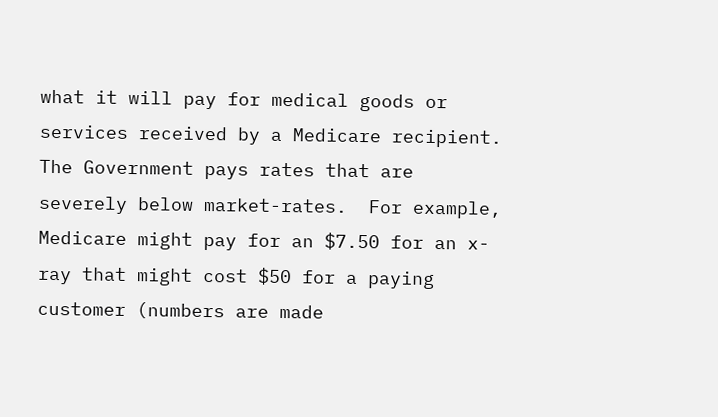what it will pay for medical goods or services received by a Medicare recipient. The Government pays rates that are severely below market-rates.  For example, Medicare might pay for an $7.50 for an x-ray that might cost $50 for a paying customer (numbers are made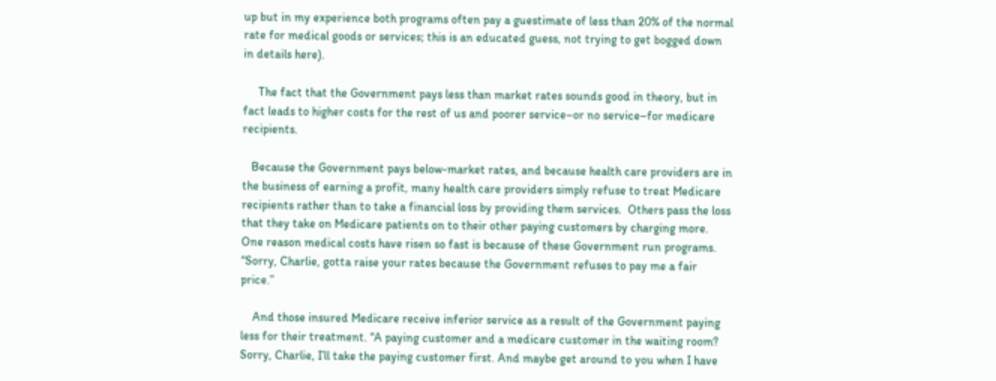up but in my experience both programs often pay a guestimate of less than 20% of the normal rate for medical goods or services; this is an educated guess, not trying to get bogged down in details here).

     The fact that the Government pays less than market rates sounds good in theory, but in fact leads to higher costs for the rest of us and poorer service–or no service–for medicare recipients.

   Because the Government pays below-market rates, and because health care providers are in the business of earning a profit, many health care providers simply refuse to treat Medicare recipients rather than to take a financial loss by providing them services.  Others pass the loss that they take on Medicare patients on to their other paying customers by charging more.  One reason medical costs have risen so fast is because of these Government run programs.  “Sorry, Charlie, gotta raise your rates because the Government refuses to pay me a fair price.”

    And those insured Medicare receive inferior service as a result of the Government paying less for their treatment. “A paying customer and a medicare customer in the waiting room? Sorry, Charlie, I’ll take the paying customer first. And maybe get around to you when I have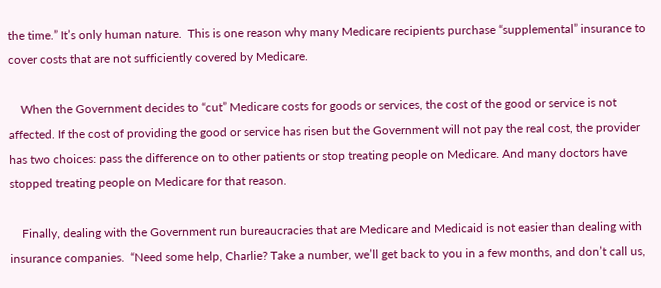the time.” It’s only human nature.  This is one reason why many Medicare recipients purchase “supplemental” insurance to cover costs that are not sufficiently covered by Medicare.

    When the Government decides to “cut” Medicare costs for goods or services, the cost of the good or service is not affected. If the cost of providing the good or service has risen but the Government will not pay the real cost, the provider has two choices: pass the difference on to other patients or stop treating people on Medicare. And many doctors have stopped treating people on Medicare for that reason.

    Finally, dealing with the Government run bureaucracies that are Medicare and Medicaid is not easier than dealing with insurance companies.  “Need some help, Charlie? Take a number, we’ll get back to you in a few months, and don’t call us,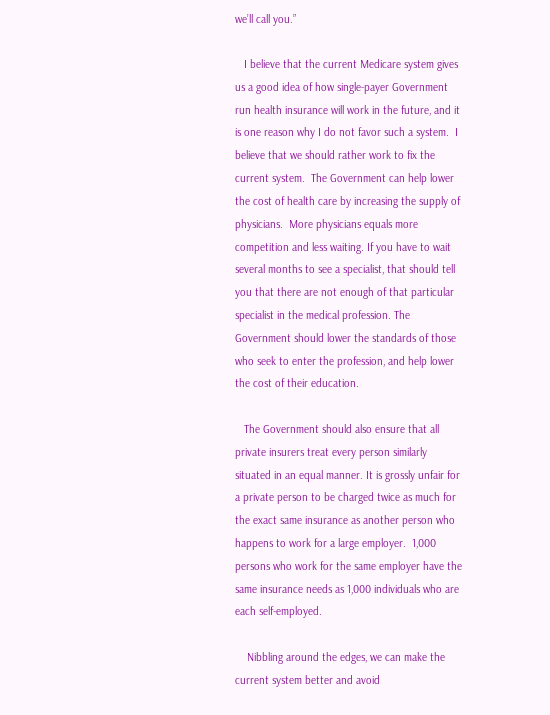we’ll call you.”

   I believe that the current Medicare system gives us a good idea of how single-payer Government run health insurance will work in the future, and it is one reason why I do not favor such a system.  I believe that we should rather work to fix the current system.  The Government can help lower the cost of health care by increasing the supply of physicians.  More physicians equals more competition and less waiting. If you have to wait several months to see a specialist, that should tell you that there are not enough of that particular specialist in the medical profession. The Government should lower the standards of those who seek to enter the profession, and help lower the cost of their education.

   The Government should also ensure that all private insurers treat every person similarly situated in an equal manner. It is grossly unfair for a private person to be charged twice as much for the exact same insurance as another person who happens to work for a large employer.  1,000 persons who work for the same employer have the same insurance needs as 1,000 individuals who are each self-employed.

    Nibbling around the edges, we can make the current system better and avoid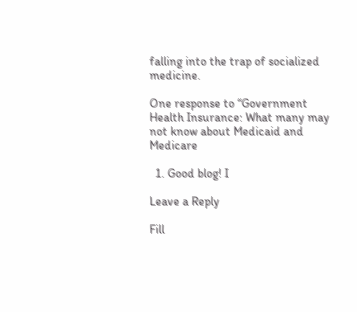falling into the trap of socialized medicine.

One response to “Government Health Insurance: What many may not know about Medicaid and Medicare

  1. Good blog! I

Leave a Reply

Fill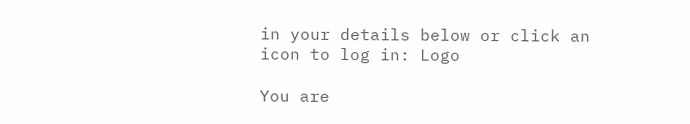in your details below or click an icon to log in: Logo

You are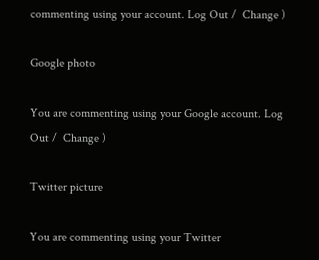commenting using your account. Log Out /  Change )

Google photo

You are commenting using your Google account. Log Out /  Change )

Twitter picture

You are commenting using your Twitter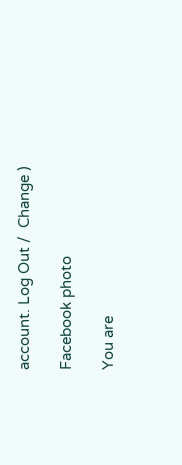account. Log Out /  Change )

Facebook photo

You are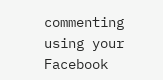commenting using your Facebook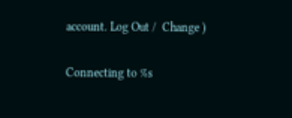account. Log Out /  Change )

Connecting to %s